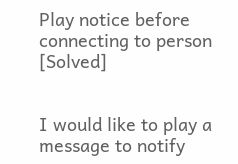Play notice before connecting to person [Solved]


I would like to play a message to notify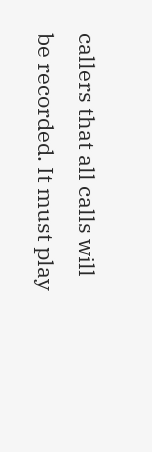callers that all calls will be recorded. It must play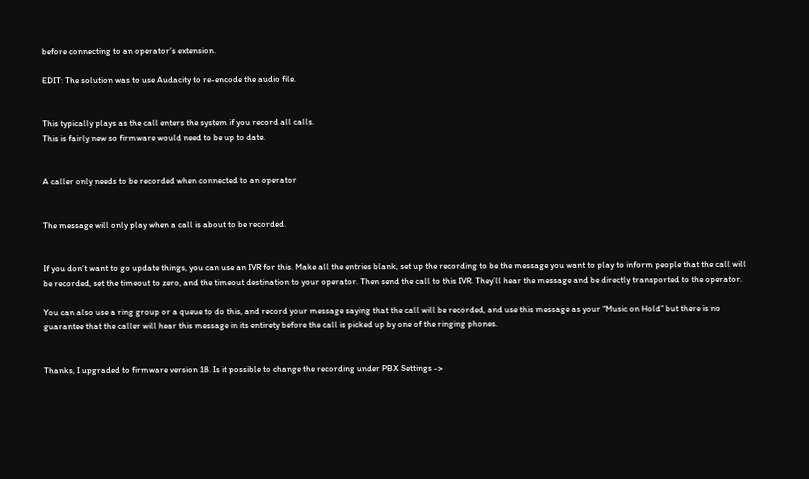before connecting to an operator’s extension.

EDIT: The solution was to use Audacity to re-encode the audio file.


This typically plays as the call enters the system if you record all calls.
This is fairly new so firmware would need to be up to date.


A caller only needs to be recorded when connected to an operator


The message will only play when a call is about to be recorded.


If you don’t want to go update things, you can use an IVR for this. Make all the entries blank, set up the recording to be the message you want to play to inform people that the call will be recorded, set the timeout to zero, and the timeout destination to your operator. Then send the call to this IVR. They’ll hear the message and be directly transported to the operator.

You can also use a ring group or a queue to do this, and record your message saying that the call will be recorded, and use this message as your “Music on Hold” but there is no guarantee that the caller will hear this message in its entirety before the call is picked up by one of the ringing phones.


Thanks, I upgraded to firmware version 18. Is it possible to change the recording under PBX Settings ->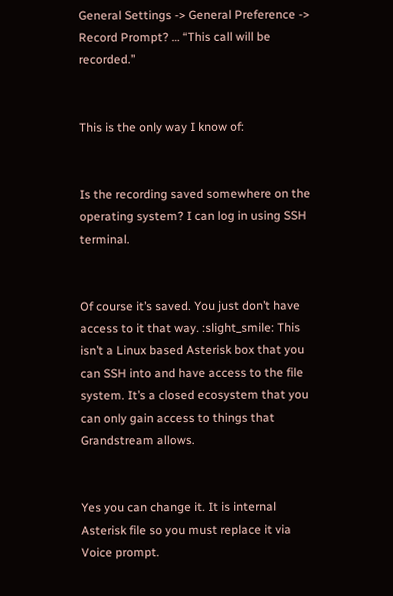General Settings -> General Preference -> Record Prompt? … “This call will be recorded.”


This is the only way I know of:


Is the recording saved somewhere on the operating system? I can log in using SSH terminal.


Of course it’s saved. You just don’t have access to it that way. :slight_smile: This isn’t a Linux based Asterisk box that you can SSH into and have access to the file system. It’s a closed ecosystem that you can only gain access to things that Grandstream allows.


Yes you can change it. It is internal Asterisk file so you must replace it via Voice prompt.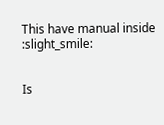This have manual inside :slight_smile:


Is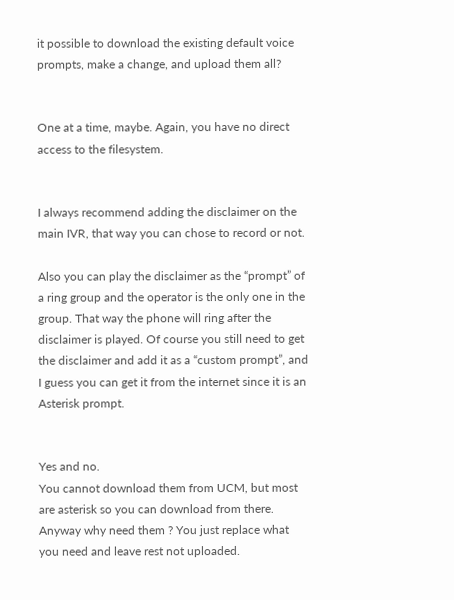it possible to download the existing default voice prompts, make a change, and upload them all?


One at a time, maybe. Again, you have no direct access to the filesystem.


I always recommend adding the disclaimer on the main IVR, that way you can chose to record or not.

Also you can play the disclaimer as the “prompt” of a ring group and the operator is the only one in the group. That way the phone will ring after the disclaimer is played. Of course you still need to get the disclaimer and add it as a “custom prompt”, and I guess you can get it from the internet since it is an Asterisk prompt.


Yes and no.
You cannot download them from UCM, but most are asterisk so you can download from there.
Anyway why need them ? You just replace what you need and leave rest not uploaded.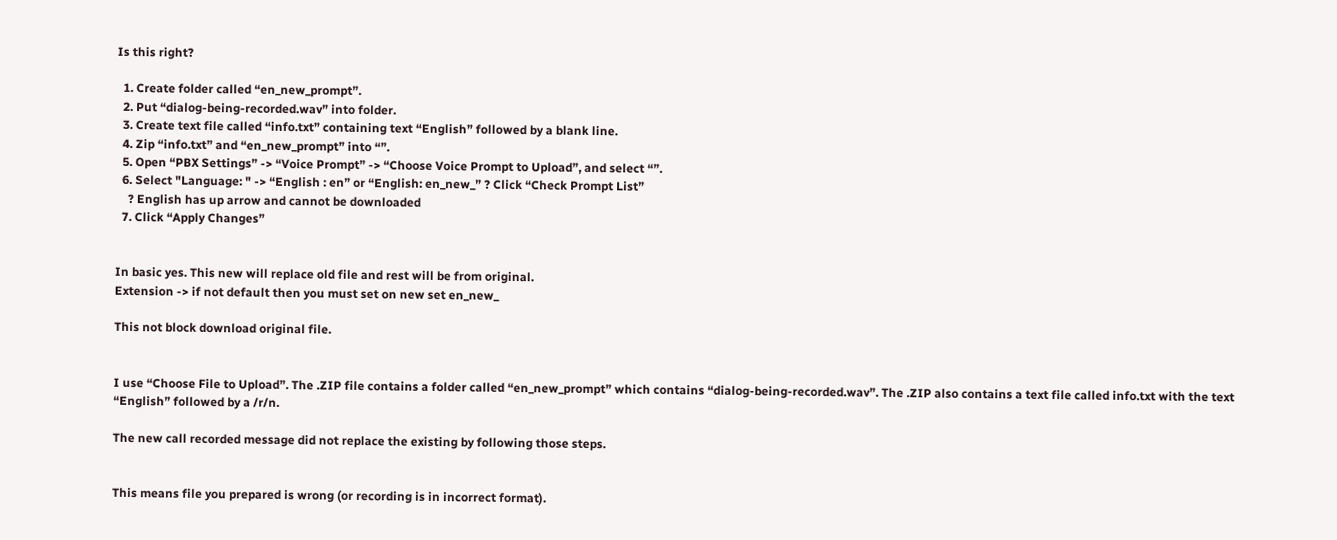Is this right?

  1. Create folder called “en_new_prompt”.
  2. Put “dialog-being-recorded.wav” into folder.
  3. Create text file called “info.txt” containing text “English” followed by a blank line.
  4. Zip “info.txt” and “en_new_prompt” into “”.
  5. Open “PBX Settings” -> “Voice Prompt” -> “Choose Voice Prompt to Upload”, and select “”.
  6. Select "Language: " -> “English : en” or “English: en_new_” ? Click “Check Prompt List”
    ? English has up arrow and cannot be downloaded
  7. Click “Apply Changes”


In basic yes. This new will replace old file and rest will be from original.
Extension -> if not default then you must set on new set en_new_

This not block download original file.


I use “Choose File to Upload”. The .ZIP file contains a folder called “en_new_prompt” which contains “dialog-being-recorded.wav”. The .ZIP also contains a text file called info.txt with the text “English” followed by a /r/n.

The new call recorded message did not replace the existing by following those steps.


This means file you prepared is wrong (or recording is in incorrect format).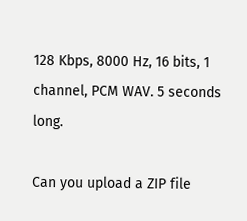128 Kbps, 8000 Hz, 16 bits, 1 channel, PCM WAV. 5 seconds long.

Can you upload a ZIP file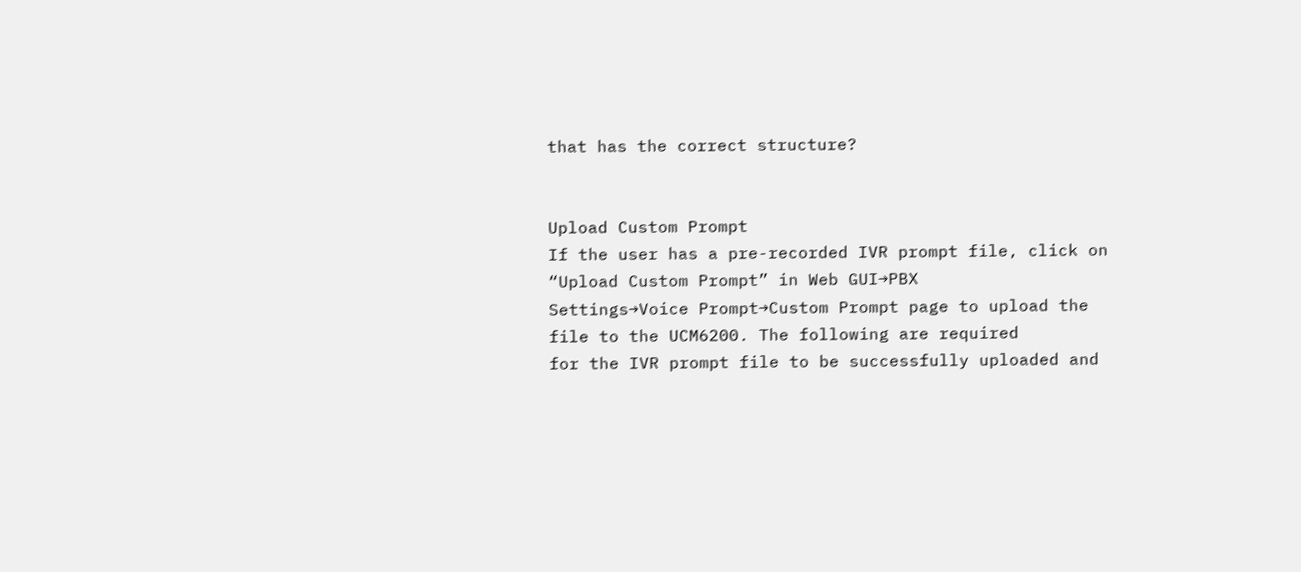that has the correct structure?


Upload Custom Prompt
If the user has a pre-recorded IVR prompt file, click on “Upload Custom Prompt” in Web GUI→PBX
Settings→Voice Prompt→Custom Prompt page to upload the file to the UCM6200. The following are required
for the IVR prompt file to be successfully uploaded and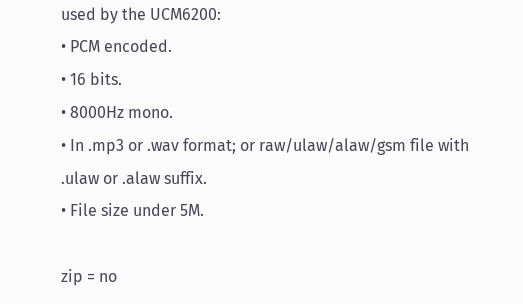used by the UCM6200:
• PCM encoded.
• 16 bits.
• 8000Hz mono.
• In .mp3 or .wav format; or raw/ulaw/alaw/gsm file with .ulaw or .alaw suffix.
• File size under 5M.

zip = no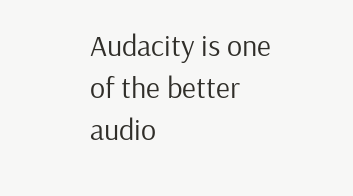Audacity is one of the better audio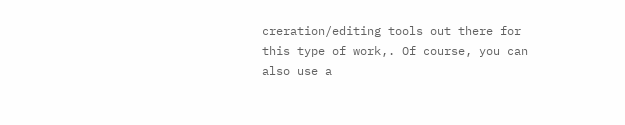creration/editing tools out there for this type of work,. Of course, you can also use a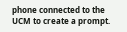phone connected to the UCM to create a prompt.